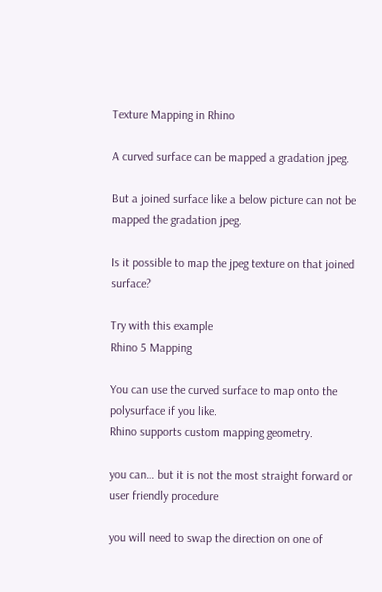Texture Mapping in Rhino

A curved surface can be mapped a gradation jpeg.

But a joined surface like a below picture can not be mapped the gradation jpeg.

Is it possible to map the jpeg texture on that joined surface?

Try with this example
Rhino 5 Mapping

You can use the curved surface to map onto the polysurface if you like.
Rhino supports custom mapping geometry.

you can… but it is not the most straight forward or user friendly procedure

you will need to swap the direction on one of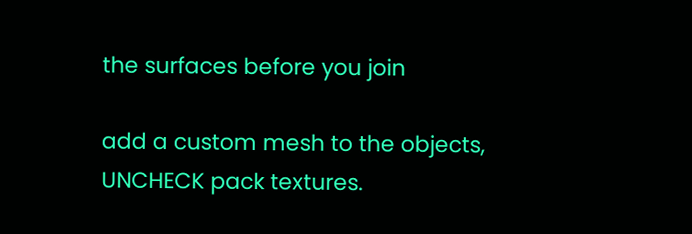the surfaces before you join

add a custom mesh to the objects, UNCHECK pack textures.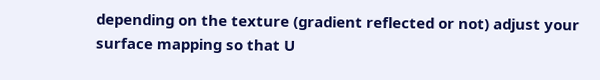depending on the texture (gradient reflected or not) adjust your surface mapping so that U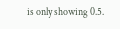is only showing 0.5.